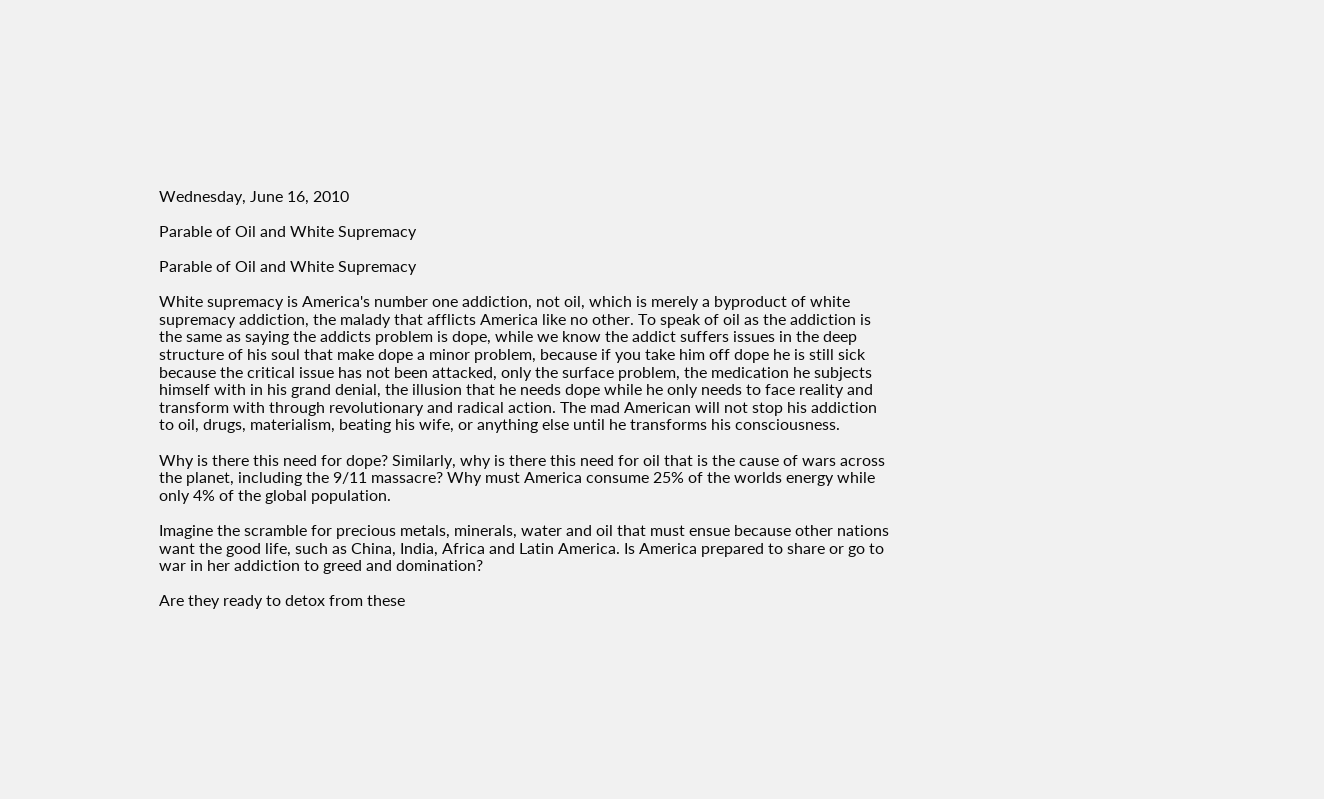Wednesday, June 16, 2010

Parable of Oil and White Supremacy

Parable of Oil and White Supremacy

White supremacy is America's number one addiction, not oil, which is merely a byproduct of white supremacy addiction, the malady that afflicts America like no other. To speak of oil as the addiction is the same as saying the addicts problem is dope, while we know the addict suffers issues in the deep structure of his soul that make dope a minor problem, because if you take him off dope he is still sick because the critical issue has not been attacked, only the surface problem, the medication he subjects himself with in his grand denial, the illusion that he needs dope while he only needs to face reality and transform with through revolutionary and radical action. The mad American will not stop his addiction to oil, drugs, materialism, beating his wife, or anything else until he transforms his consciousness.

Why is there this need for dope? Similarly, why is there this need for oil that is the cause of wars across the planet, including the 9/11 massacre? Why must America consume 25% of the worlds energy while only 4% of the global population.

Imagine the scramble for precious metals, minerals, water and oil that must ensue because other nations want the good life, such as China, India, Africa and Latin America. Is America prepared to share or go to war in her addiction to greed and domination?

Are they ready to detox from these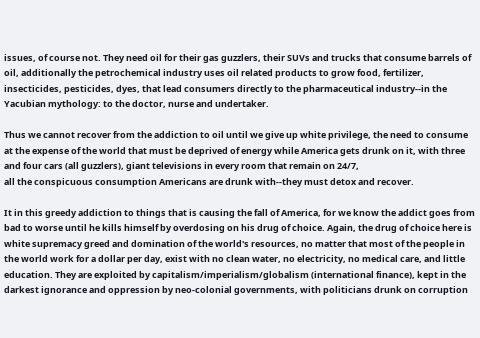issues, of course not. They need oil for their gas guzzlers, their SUVs and trucks that consume barrels of oil, additionally the petrochemical industry uses oil related products to grow food, fertilizer, insecticides, pesticides, dyes, that lead consumers directly to the pharmaceutical industry--in the Yacubian mythology: to the doctor, nurse and undertaker.

Thus we cannot recover from the addiction to oil until we give up white privilege, the need to consume at the expense of the world that must be deprived of energy while America gets drunk on it, with three and four cars (all guzzlers), giant televisions in every room that remain on 24/7,
all the conspicuous consumption Americans are drunk with--they must detox and recover.

It in this greedy addiction to things that is causing the fall of America, for we know the addict goes from bad to worse until he kills himself by overdosing on his drug of choice. Again, the drug of choice here is white supremacy greed and domination of the world's resources, no matter that most of the people in the world work for a dollar per day, exist with no clean water, no electricity, no medical care, and little education. They are exploited by capitalism/imperialism/globalism (international finance), kept in the darkest ignorance and oppression by neo-colonial governments, with politicians drunk on corruption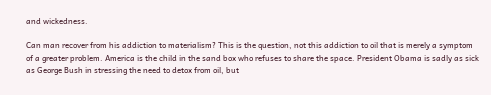and wickedness.

Can man recover from his addiction to materialism? This is the question, not this addiction to oil that is merely a symptom of a greater problem. America is the child in the sand box who refuses to share the space. President Obama is sadly as sick as George Bush in stressing the need to detox from oil, but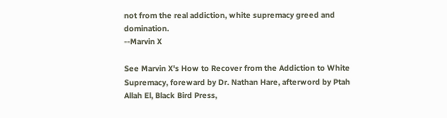not from the real addiction, white supremacy greed and domination.
--Marvin X

See Marvin X's How to Recover from the Addiction to White Supremacy, foreward by Dr. Nathan Hare, afterword by Ptah Allah El, Black Bird Press,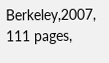Berkeley,2007, 111 pages,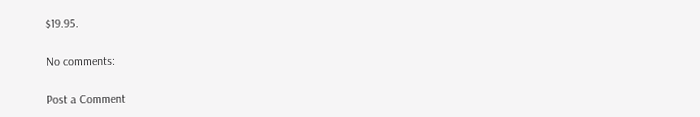$19.95.

No comments:

Post a Comment